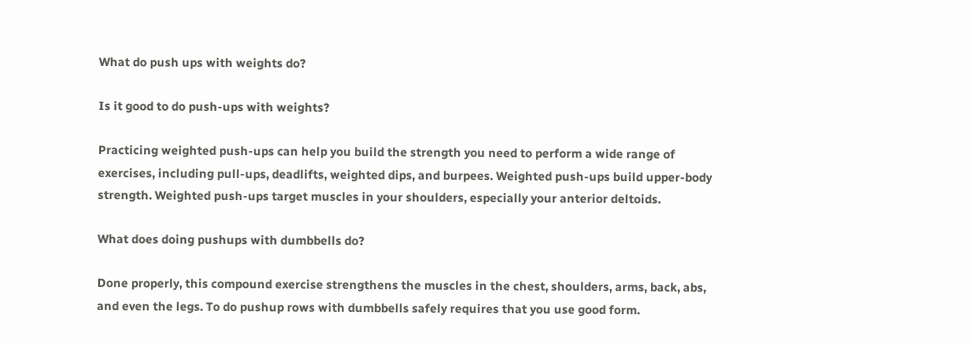What do push ups with weights do?

Is it good to do push-ups with weights?

Practicing weighted push-ups can help you build the strength you need to perform a wide range of exercises, including pull-ups, deadlifts, weighted dips, and burpees. Weighted push-ups build upper-body strength. Weighted push-ups target muscles in your shoulders, especially your anterior deltoids.

What does doing pushups with dumbbells do?

Done properly, this compound exercise strengthens the muscles in the chest, shoulders, arms, back, abs, and even the legs. To do pushup rows with dumbbells safely requires that you use good form.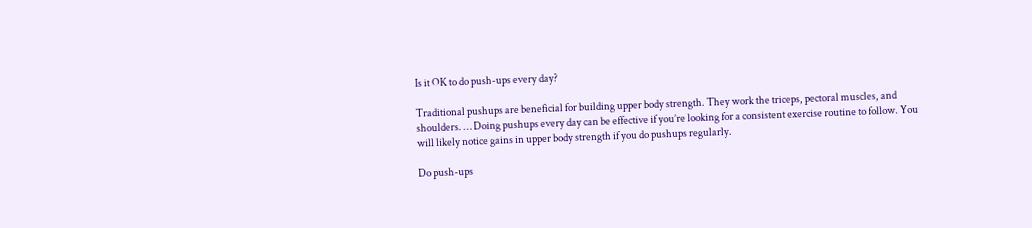Is it OK to do push-ups every day?

Traditional pushups are beneficial for building upper body strength. They work the triceps, pectoral muscles, and shoulders. … Doing pushups every day can be effective if you’re looking for a consistent exercise routine to follow. You will likely notice gains in upper body strength if you do pushups regularly.

Do push-ups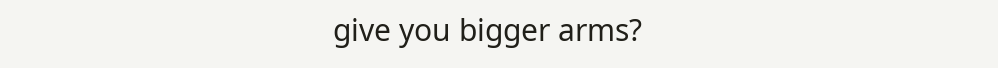give you bigger arms?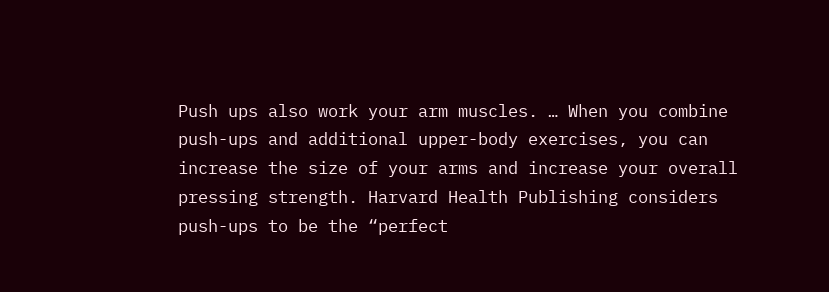Push ups also work your arm muscles. … When you combine push-ups and additional upper-body exercises, you can increase the size of your arms and increase your overall pressing strength. Harvard Health Publishing considers push-ups to be the “perfect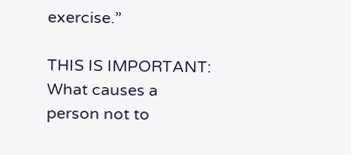exercise.”

THIS IS IMPORTANT:  What causes a person not to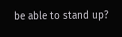be able to stand up?